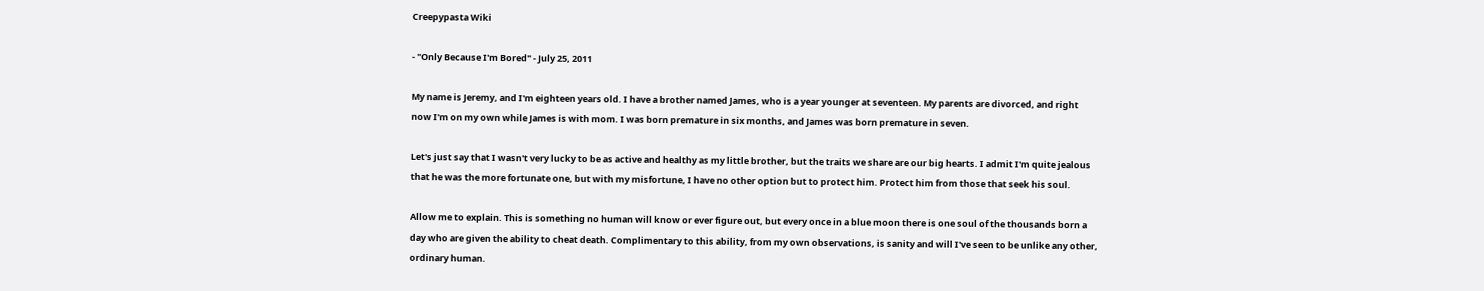Creepypasta Wiki

- "Only Because I'm Bored" - July 25, 2011

My name is Jeremy, and I'm eighteen years old. I have a brother named James, who is a year younger at seventeen. My parents are divorced, and right now I'm on my own while James is with mom. I was born premature in six months, and James was born premature in seven.

Let's just say that I wasn't very lucky to be as active and healthy as my little brother, but the traits we share are our big hearts. I admit I'm quite jealous that he was the more fortunate one, but with my misfortune, I have no other option but to protect him. Protect him from those that seek his soul.

Allow me to explain. This is something no human will know or ever figure out, but every once in a blue moon there is one soul of the thousands born a day who are given the ability to cheat death. Complimentary to this ability, from my own observations, is sanity and will I've seen to be unlike any other, ordinary human.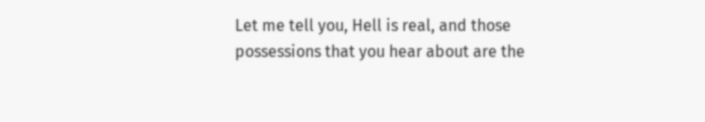Let me tell you, Hell is real, and those possessions that you hear about are the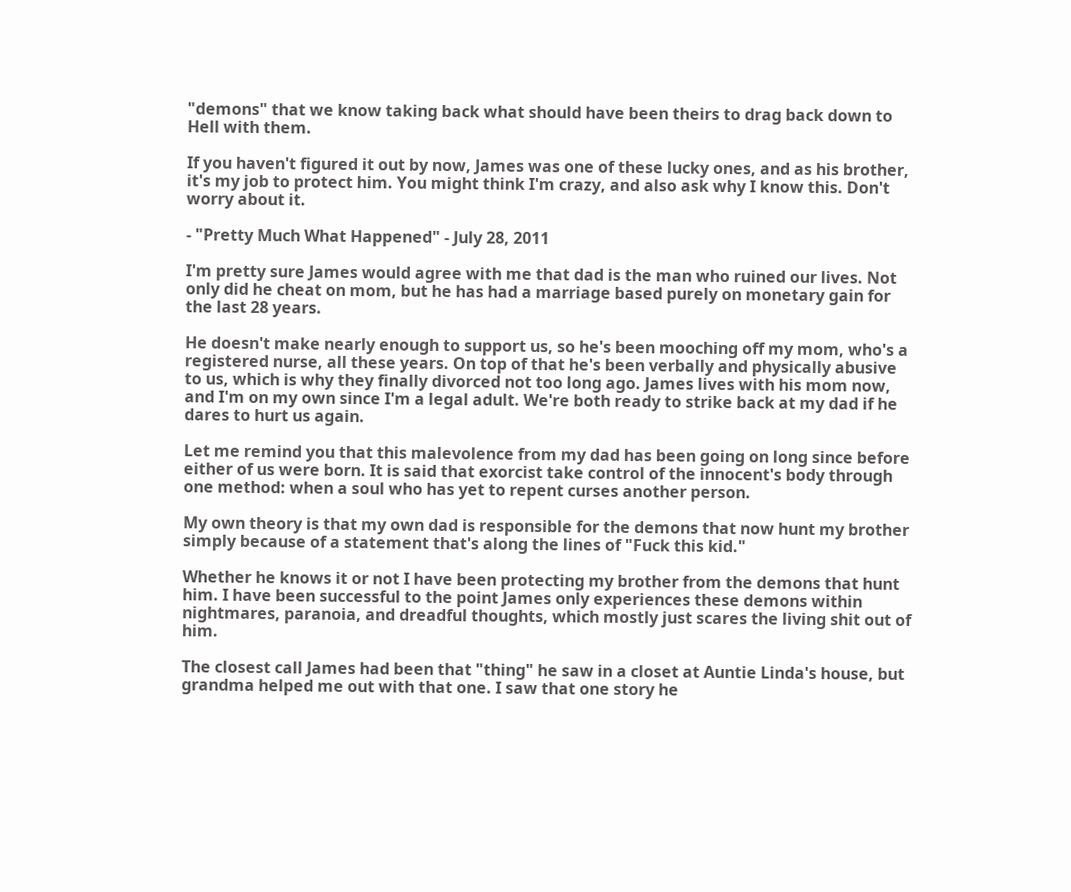"demons" that we know taking back what should have been theirs to drag back down to Hell with them.

If you haven't figured it out by now, James was one of these lucky ones, and as his brother, it's my job to protect him. You might think I'm crazy, and also ask why I know this. Don't worry about it.

- "Pretty Much What Happened" - July 28, 2011

I'm pretty sure James would agree with me that dad is the man who ruined our lives. Not only did he cheat on mom, but he has had a marriage based purely on monetary gain for the last 28 years.

He doesn't make nearly enough to support us, so he's been mooching off my mom, who's a registered nurse, all these years. On top of that he's been verbally and physically abusive to us, which is why they finally divorced not too long ago. James lives with his mom now, and I'm on my own since I'm a legal adult. We're both ready to strike back at my dad if he dares to hurt us again.

Let me remind you that this malevolence from my dad has been going on long since before either of us were born. It is said that exorcist take control of the innocent's body through one method: when a soul who has yet to repent curses another person.

My own theory is that my own dad is responsible for the demons that now hunt my brother simply because of a statement that's along the lines of "Fuck this kid."

Whether he knows it or not I have been protecting my brother from the demons that hunt him. I have been successful to the point James only experiences these demons within nightmares, paranoia, and dreadful thoughts, which mostly just scares the living shit out of him.

The closest call James had been that "thing" he saw in a closet at Auntie Linda's house, but grandma helped me out with that one. I saw that one story he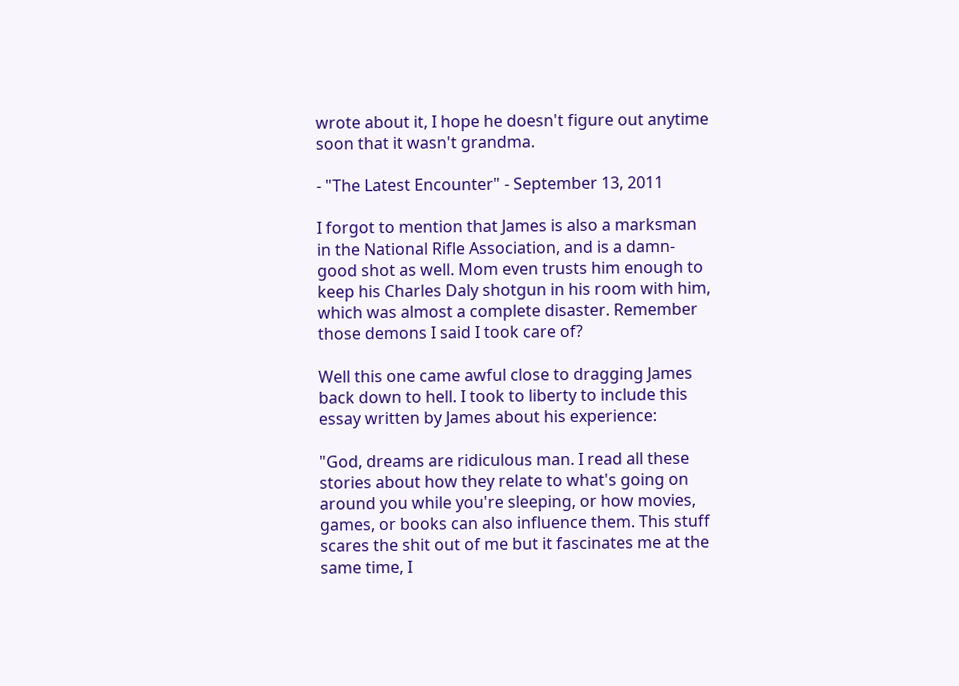wrote about it, I hope he doesn't figure out anytime soon that it wasn't grandma.

- "The Latest Encounter" - September 13, 2011

I forgot to mention that James is also a marksman in the National Rifle Association, and is a damn-good shot as well. Mom even trusts him enough to keep his Charles Daly shotgun in his room with him, which was almost a complete disaster. Remember those demons I said I took care of?

Well this one came awful close to dragging James back down to hell. I took to liberty to include this essay written by James about his experience:

"God, dreams are ridiculous man. I read all these stories about how they relate to what's going on around you while you're sleeping, or how movies, games, or books can also influence them. This stuff scares the shit out of me but it fascinates me at the same time, I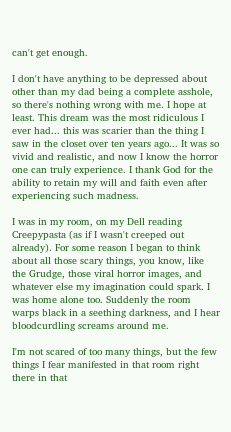can't get enough.

I don't have anything to be depressed about other than my dad being a complete asshole, so there's nothing wrong with me. I hope at least. This dream was the most ridiculous I ever had... this was scarier than the thing I saw in the closet over ten years ago... It was so vivid and realistic, and now I know the horror one can truly experience. I thank God for the ability to retain my will and faith even after experiencing such madness.

I was in my room, on my Dell reading Creepypasta (as if I wasn't creeped out already). For some reason I began to think about all those scary things, you know, like the Grudge, those viral horror images, and whatever else my imagination could spark. I was home alone too. Suddenly the room warps black in a seething darkness, and I hear bloodcurdling screams around me.

I'm not scared of too many things, but the few things I fear manifested in that room right there in that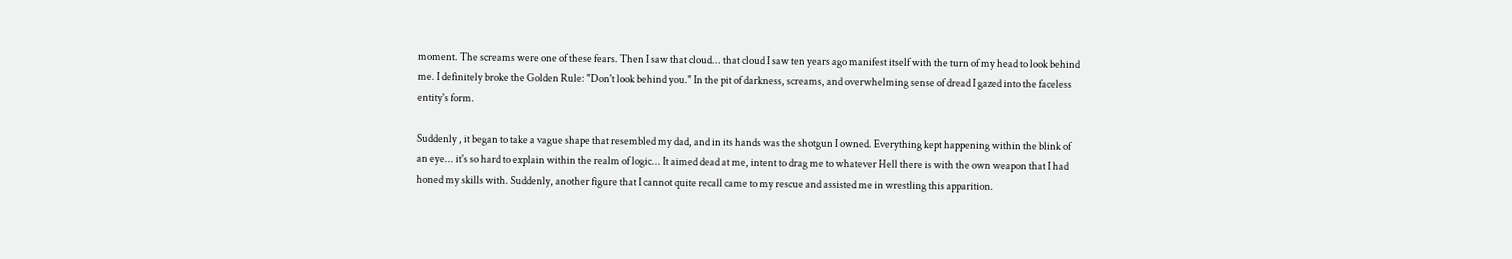moment. The screams were one of these fears. Then I saw that cloud... that cloud I saw ten years ago manifest itself with the turn of my head to look behind me. I definitely broke the Golden Rule: "Don't look behind you." In the pit of darkness, screams, and overwhelming sense of dread I gazed into the faceless entity's form.

Suddenly , it began to take a vague shape that resembled my dad, and in its hands was the shotgun I owned. Everything kept happening within the blink of an eye... it's so hard to explain within the realm of logic... It aimed dead at me, intent to drag me to whatever Hell there is with the own weapon that I had honed my skills with. Suddenly, another figure that I cannot quite recall came to my rescue and assisted me in wrestling this apparition.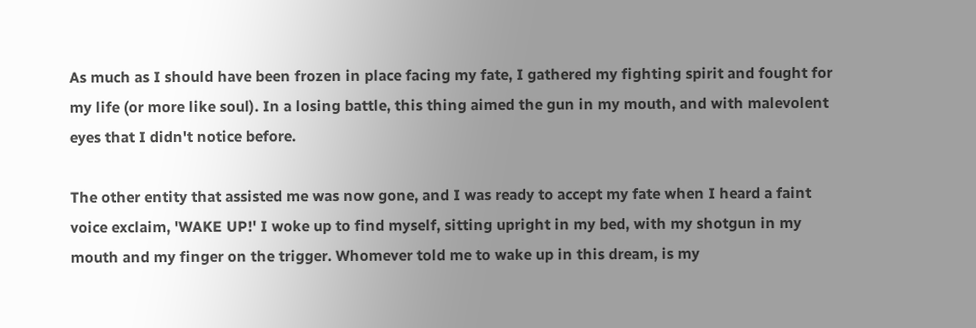As much as I should have been frozen in place facing my fate, I gathered my fighting spirit and fought for my life (or more like soul). In a losing battle, this thing aimed the gun in my mouth, and with malevolent eyes that I didn't notice before.

The other entity that assisted me was now gone, and I was ready to accept my fate when I heard a faint voice exclaim, 'WAKE UP!' I woke up to find myself, sitting upright in my bed, with my shotgun in my mouth and my finger on the trigger. Whomever told me to wake up in this dream, is my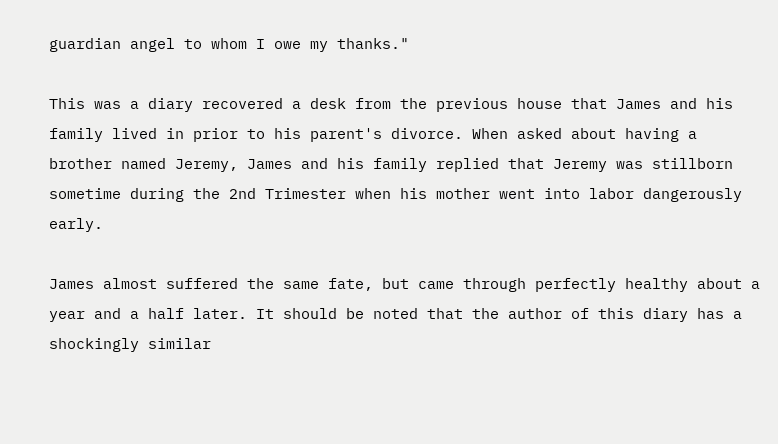guardian angel to whom I owe my thanks."

This was a diary recovered a desk from the previous house that James and his family lived in prior to his parent's divorce. When asked about having a brother named Jeremy, James and his family replied that Jeremy was stillborn sometime during the 2nd Trimester when his mother went into labor dangerously early.

James almost suffered the same fate, but came through perfectly healthy about a year and a half later. It should be noted that the author of this diary has a shockingly similar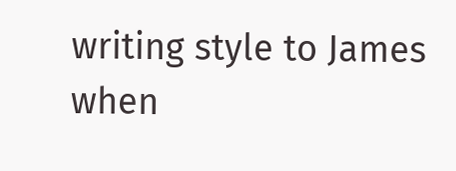writing style to James when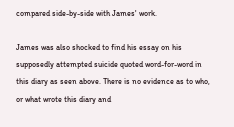compared side-by-side with James' work.

James was also shocked to find his essay on his supposedly attempted suicide quoted word-for-word in this diary as seen above. There is no evidence as to who, or what wrote this diary and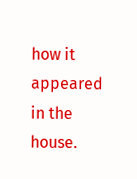how it appeared in the house.